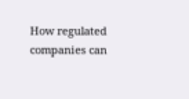How regulated companies can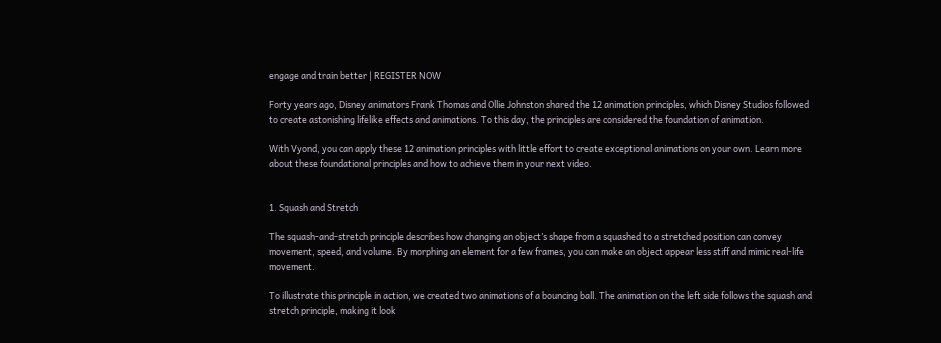engage and train better | REGISTER NOW

Forty years ago, Disney animators Frank Thomas and Ollie Johnston shared the 12 animation principles, which Disney Studios followed to create astonishing lifelike effects and animations. To this day, the principles are considered the foundation of animation.

With Vyond, you can apply these 12 animation principles with little effort to create exceptional animations on your own. Learn more about these foundational principles and how to achieve them in your next video.


1. Squash and Stretch

The squash-and-stretch principle describes how changing an object’s shape from a squashed to a stretched position can convey movement, speed, and volume. By morphing an element for a few frames, you can make an object appear less stiff and mimic real-life movement.

To illustrate this principle in action, we created two animations of a bouncing ball. The animation on the left side follows the squash and stretch principle, making it look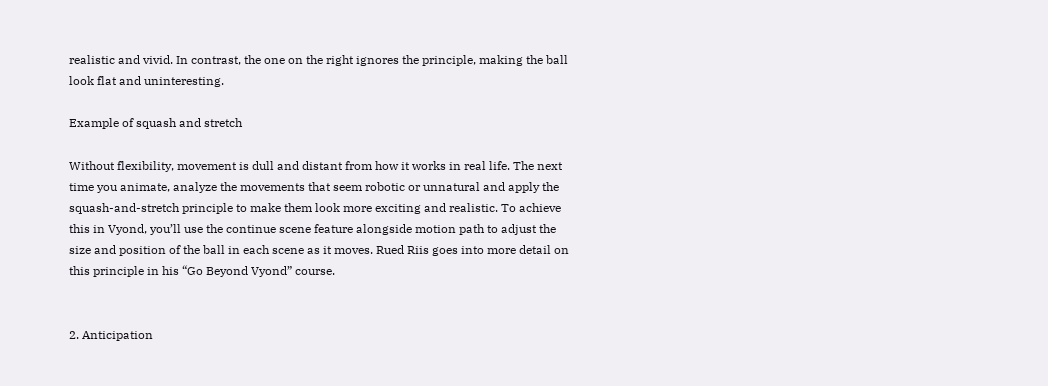realistic and vivid. In contrast, the one on the right ignores the principle, making the ball look flat and uninteresting.

Example of squash and stretch

Without flexibility, movement is dull and distant from how it works in real life. The next time you animate, analyze the movements that seem robotic or unnatural and apply the squash-and-stretch principle to make them look more exciting and realistic. To achieve this in Vyond, you’ll use the continue scene feature alongside motion path to adjust the size and position of the ball in each scene as it moves. Rued Riis goes into more detail on this principle in his “Go Beyond Vyond” course.


2. Anticipation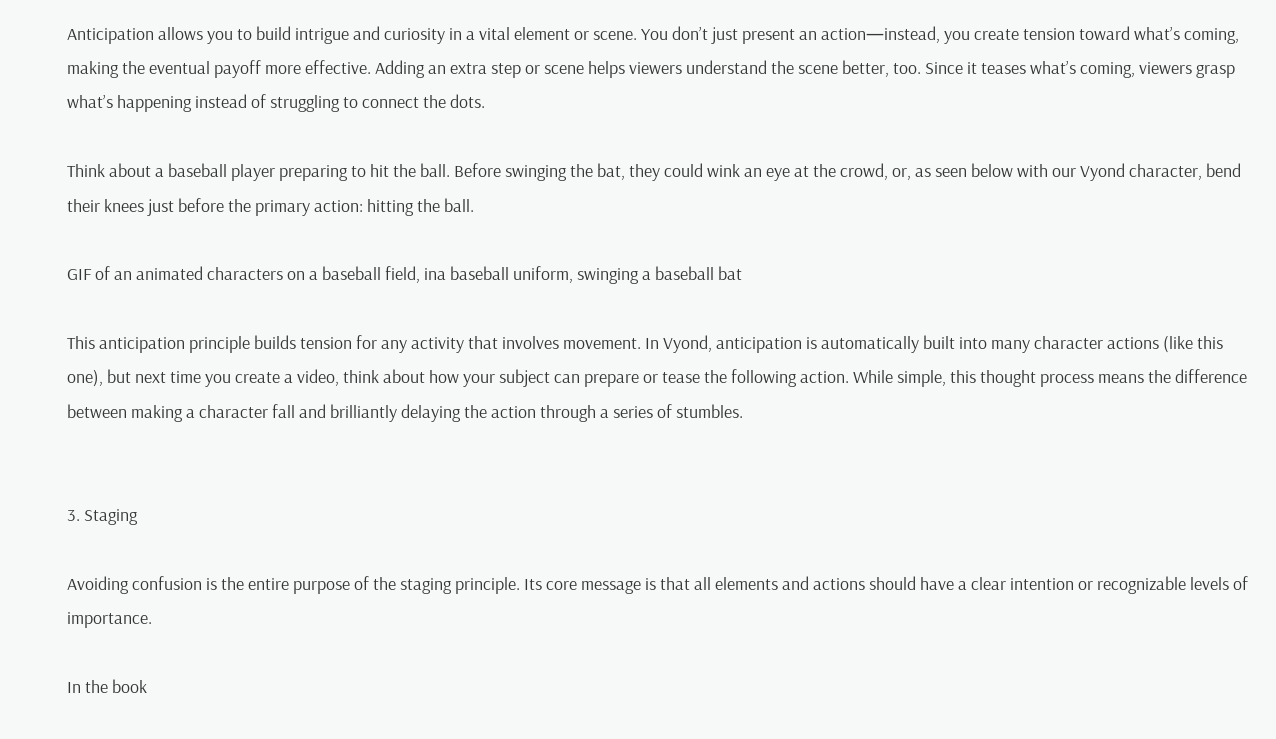Anticipation allows you to build intrigue and curiosity in a vital element or scene. You don’t just present an action—instead, you create tension toward what’s coming, making the eventual payoff more effective. Adding an extra step or scene helps viewers understand the scene better, too. Since it teases what’s coming, viewers grasp what’s happening instead of struggling to connect the dots.

Think about a baseball player preparing to hit the ball. Before swinging the bat, they could wink an eye at the crowd, or, as seen below with our Vyond character, bend their knees just before the primary action: hitting the ball.

GIF of an animated characters on a baseball field, ina baseball uniform, swinging a baseball bat

This anticipation principle builds tension for any activity that involves movement. In Vyond, anticipation is automatically built into many character actions (like this one), but next time you create a video, think about how your subject can prepare or tease the following action. While simple, this thought process means the difference between making a character fall and brilliantly delaying the action through a series of stumbles.


3. Staging

Avoiding confusion is the entire purpose of the staging principle. Its core message is that all elements and actions should have a clear intention or recognizable levels of importance.

In the book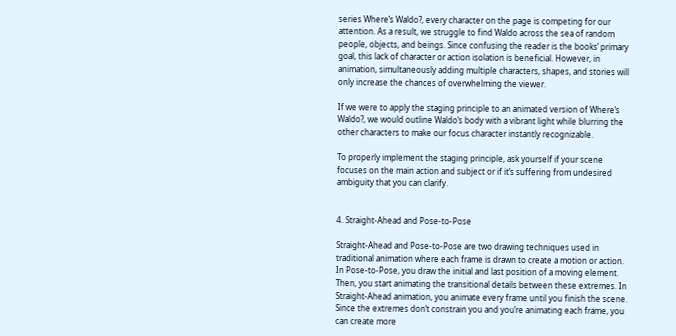series Where’s Waldo?, every character on the page is competing for our attention. As a result, we struggle to find Waldo across the sea of random people, objects, and beings. Since confusing the reader is the books’ primary goal, this lack of character or action isolation is beneficial. However, in animation, simultaneously adding multiple characters, shapes, and stories will only increase the chances of overwhelming the viewer.

If we were to apply the staging principle to an animated version of Where’s Waldo?, we would outline Waldo’s body with a vibrant light while blurring the other characters to make our focus character instantly recognizable.

To properly implement the staging principle, ask yourself if your scene focuses on the main action and subject or if it’s suffering from undesired ambiguity that you can clarify.


4. Straight-Ahead and Pose-to-Pose

Straight-Ahead and Pose-to-Pose are two drawing techniques used in traditional animation where each frame is drawn to create a motion or action. In Pose-to-Pose, you draw the initial and last position of a moving element. Then, you start animating the transitional details between these extremes. In Straight-Ahead animation, you animate every frame until you finish the scene. Since the extremes don’t constrain you and you’re animating each frame, you can create more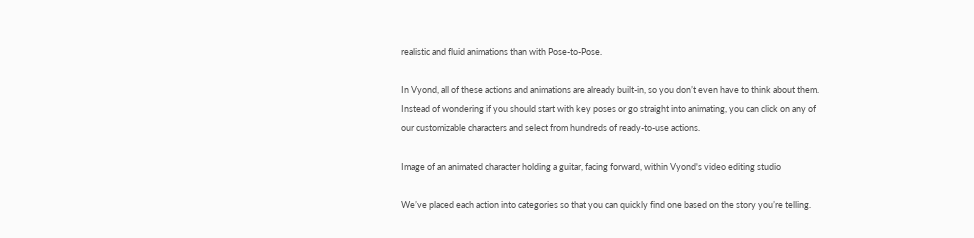realistic and fluid animations than with Pose-to-Pose.

In Vyond, all of these actions and animations are already built-in, so you don’t even have to think about them. Instead of wondering if you should start with key poses or go straight into animating, you can click on any of our customizable characters and select from hundreds of ready-to-use actions.

Image of an animated character holding a guitar, facing forward, within Vyond's video editing studio

We’ve placed each action into categories so that you can quickly find one based on the story you’re telling.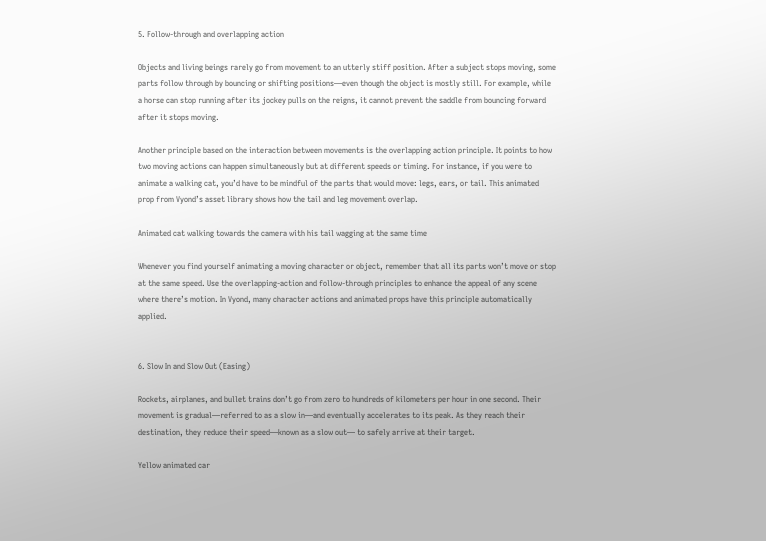5. Follow-through and overlapping action

Objects and living beings rarely go from movement to an utterly stiff position. After a subject stops moving, some parts follow through by bouncing or shifting positions—even though the object is mostly still. For example, while a horse can stop running after its jockey pulls on the reigns, it cannot prevent the saddle from bouncing forward after it stops moving.

Another principle based on the interaction between movements is the overlapping action principle. It points to how two moving actions can happen simultaneously but at different speeds or timing. For instance, if you were to animate a walking cat, you’d have to be mindful of the parts that would move: legs, ears, or tail. This animated prop from Vyond’s asset library shows how the tail and leg movement overlap.

Animated cat walking towards the camera with his tail wagging at the same time

Whenever you find yourself animating a moving character or object, remember that all its parts won’t move or stop at the same speed. Use the overlapping-action and follow-through principles to enhance the appeal of any scene where there’s motion. In Vyond, many character actions and animated props have this principle automatically applied.


6. Slow In and Slow Out (Easing)

Rockets, airplanes, and bullet trains don’t go from zero to hundreds of kilometers per hour in one second. Their movement is gradual—referred to as a slow in—and eventually accelerates to its peak. As they reach their destination, they reduce their speed—known as a slow out— to safely arrive at their target.

Yellow animated car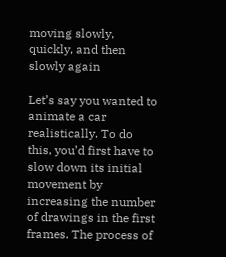moving slowly, quickly, and then slowly again

Let’s say you wanted to animate a car realistically. To do this, you’d first have to slow down its initial movement by increasing the number of drawings in the first frames. The process of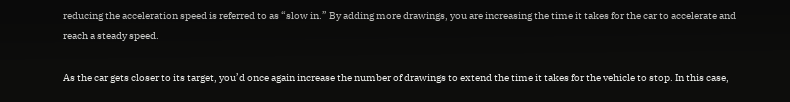reducing the acceleration speed is referred to as “slow in.” By adding more drawings, you are increasing the time it takes for the car to accelerate and reach a steady speed.

As the car gets closer to its target, you’d once again increase the number of drawings to extend the time it takes for the vehicle to stop. In this case,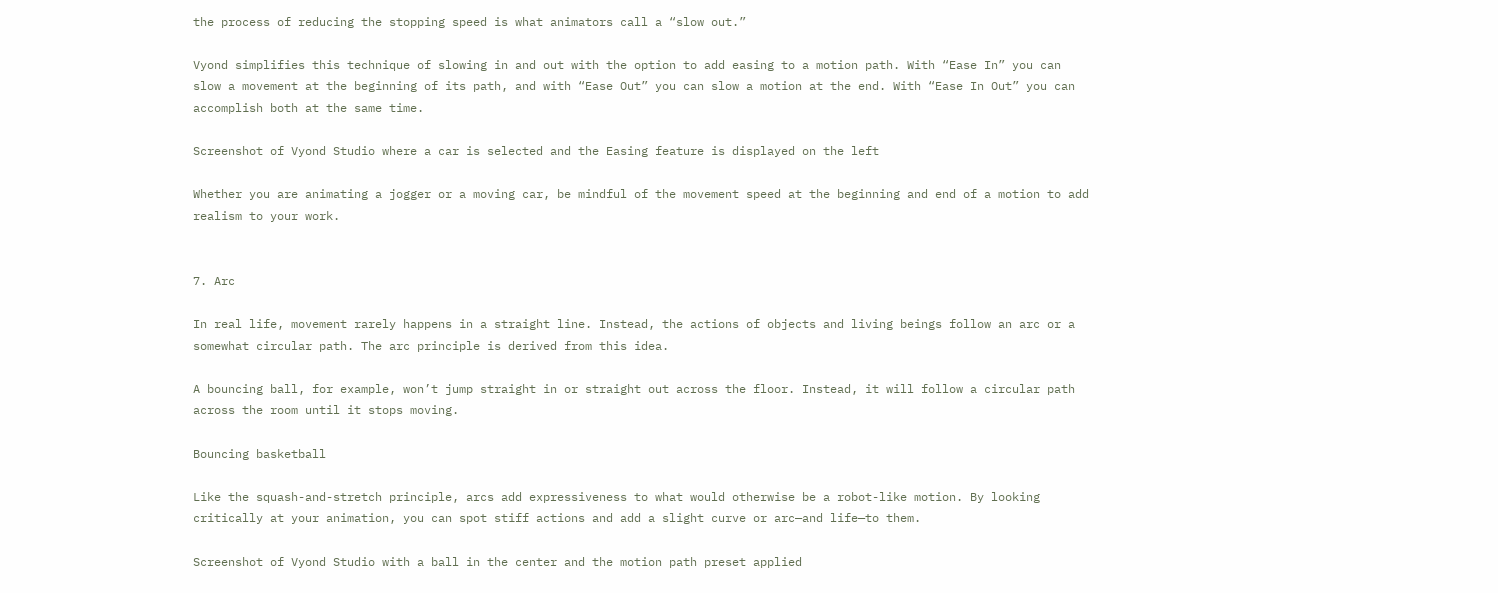the process of reducing the stopping speed is what animators call a “slow out.”

Vyond simplifies this technique of slowing in and out with the option to add easing to a motion path. With “Ease In” you can slow a movement at the beginning of its path, and with “Ease Out” you can slow a motion at the end. With “Ease In Out” you can accomplish both at the same time.

Screenshot of Vyond Studio where a car is selected and the Easing feature is displayed on the left

Whether you are animating a jogger or a moving car, be mindful of the movement speed at the beginning and end of a motion to add realism to your work.


7. Arc

In real life, movement rarely happens in a straight line. Instead, the actions of objects and living beings follow an arc or a somewhat circular path. The arc principle is derived from this idea.

A bouncing ball, for example, won’t jump straight in or straight out across the floor. Instead, it will follow a circular path across the room until it stops moving.

Bouncing basketball

Like the squash-and-stretch principle, arcs add expressiveness to what would otherwise be a robot-like motion. By looking critically at your animation, you can spot stiff actions and add a slight curve or arc—and life—to them.

Screenshot of Vyond Studio with a ball in the center and the motion path preset applied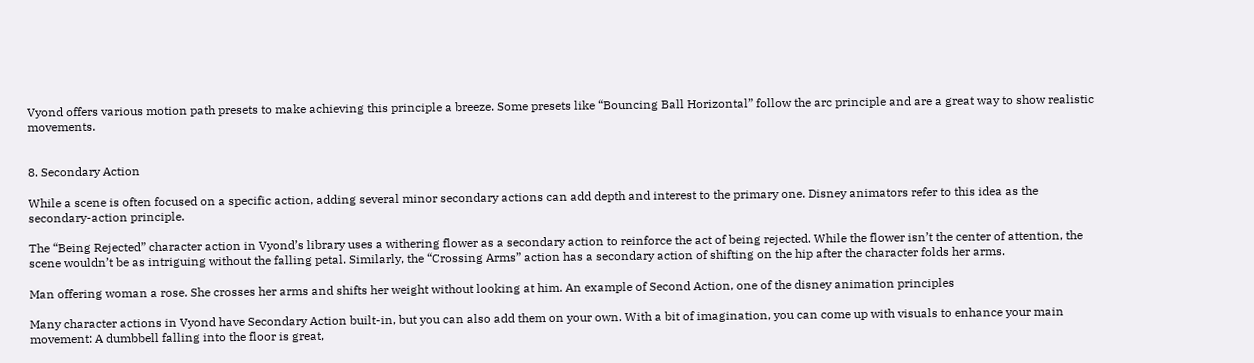Vyond offers various motion path presets to make achieving this principle a breeze. Some presets like “Bouncing Ball Horizontal” follow the arc principle and are a great way to show realistic movements.


8. Secondary Action

While a scene is often focused on a specific action, adding several minor secondary actions can add depth and interest to the primary one. Disney animators refer to this idea as the secondary-action principle.

The “Being Rejected” character action in Vyond’s library uses a withering flower as a secondary action to reinforce the act of being rejected. While the flower isn’t the center of attention, the scene wouldn’t be as intriguing without the falling petal. Similarly, the “Crossing Arms” action has a secondary action of shifting on the hip after the character folds her arms.

Man offering woman a rose. She crosses her arms and shifts her weight without looking at him. An example of Second Action, one of the disney animation principles

Many character actions in Vyond have Secondary Action built-in, but you can also add them on your own. With a bit of imagination, you can come up with visuals to enhance your main movement: A dumbbell falling into the floor is great,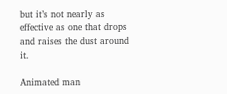but it’s not nearly as effective as one that drops and raises the dust around it.

Animated man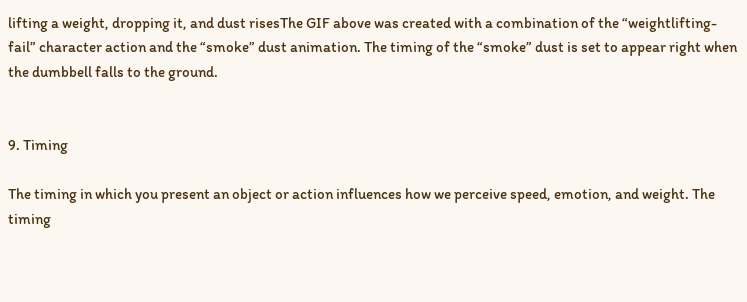lifting a weight, dropping it, and dust risesThe GIF above was created with a combination of the “weightlifting-fail” character action and the “smoke” dust animation. The timing of the “smoke” dust is set to appear right when the dumbbell falls to the ground.


9. Timing

The timing in which you present an object or action influences how we perceive speed, emotion, and weight. The timing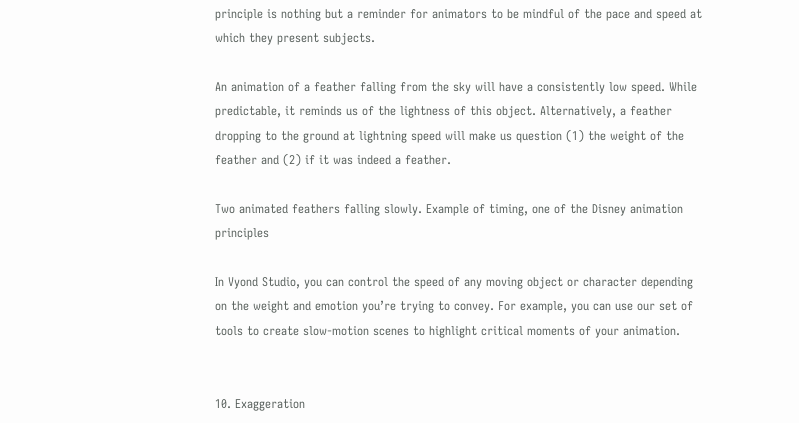principle is nothing but a reminder for animators to be mindful of the pace and speed at which they present subjects.

An animation of a feather falling from the sky will have a consistently low speed. While predictable, it reminds us of the lightness of this object. Alternatively, a feather dropping to the ground at lightning speed will make us question (1) the weight of the feather and (2) if it was indeed a feather.

Two animated feathers falling slowly. Example of timing, one of the Disney animation principles

In Vyond Studio, you can control the speed of any moving object or character depending on the weight and emotion you’re trying to convey. For example, you can use our set of tools to create slow-motion scenes to highlight critical moments of your animation.


10. Exaggeration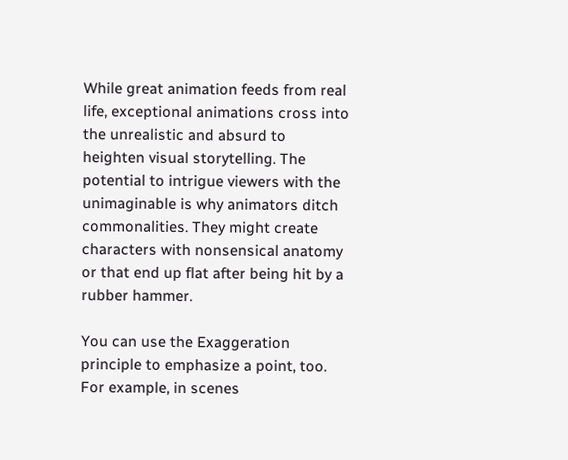While great animation feeds from real life, exceptional animations cross into the unrealistic and absurd to heighten visual storytelling. The potential to intrigue viewers with the unimaginable is why animators ditch commonalities. They might create characters with nonsensical anatomy or that end up flat after being hit by a rubber hammer.

You can use the Exaggeration principle to emphasize a point, too. For example, in scenes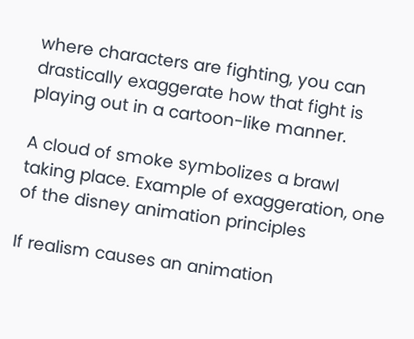where characters are fighting, you can drastically exaggerate how that fight is playing out in a cartoon-like manner.

A cloud of smoke symbolizes a brawl taking place. Example of exaggeration, one of the disney animation principles

If realism causes an animation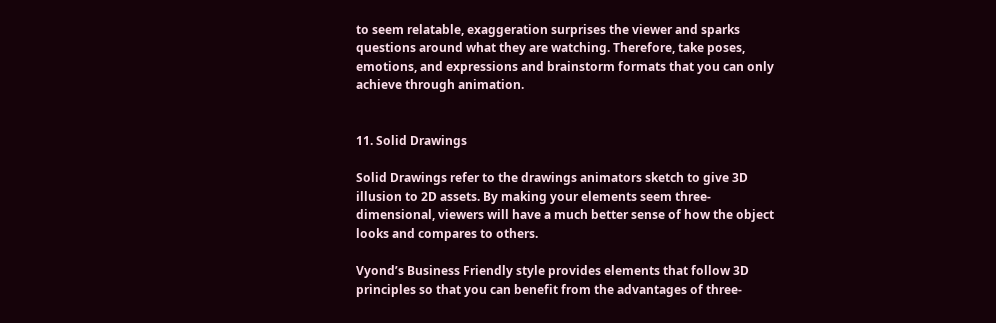to seem relatable, exaggeration surprises the viewer and sparks questions around what they are watching. Therefore, take poses, emotions, and expressions and brainstorm formats that you can only achieve through animation.


11. Solid Drawings

Solid Drawings refer to the drawings animators sketch to give 3D illusion to 2D assets. By making your elements seem three-dimensional, viewers will have a much better sense of how the object looks and compares to others.

Vyond’s Business Friendly style provides elements that follow 3D principles so that you can benefit from the advantages of three-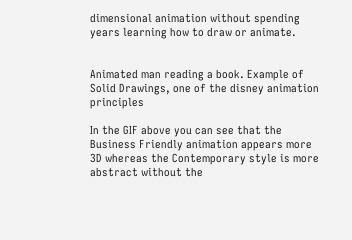dimensional animation without spending years learning how to draw or animate.


Animated man reading a book. Example of Solid Drawings, one of the disney animation principles

In the GIF above you can see that the Business Friendly animation appears more 3D whereas the Contemporary style is more abstract without the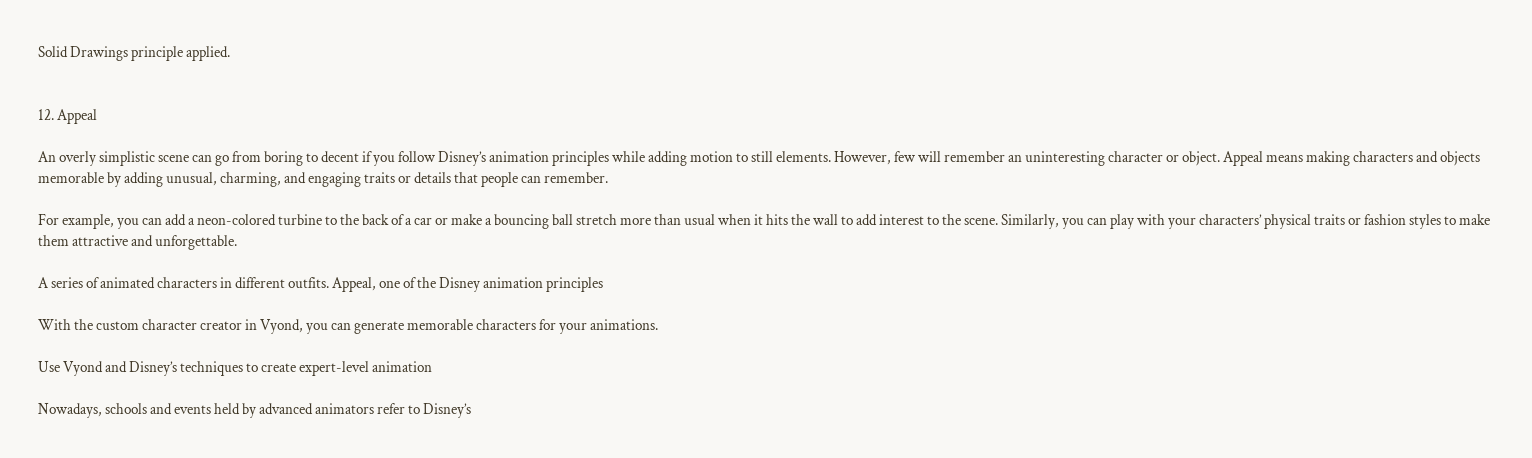Solid Drawings principle applied.


12. Appeal

An overly simplistic scene can go from boring to decent if you follow Disney’s animation principles while adding motion to still elements. However, few will remember an uninteresting character or object. Appeal means making characters and objects memorable by adding unusual, charming, and engaging traits or details that people can remember.

For example, you can add a neon-colored turbine to the back of a car or make a bouncing ball stretch more than usual when it hits the wall to add interest to the scene. Similarly, you can play with your characters’ physical traits or fashion styles to make them attractive and unforgettable.

A series of animated characters in different outfits. Appeal, one of the Disney animation principles

With the custom character creator in Vyond, you can generate memorable characters for your animations.

Use Vyond and Disney’s techniques to create expert-level animation

Nowadays, schools and events held by advanced animators refer to Disney’s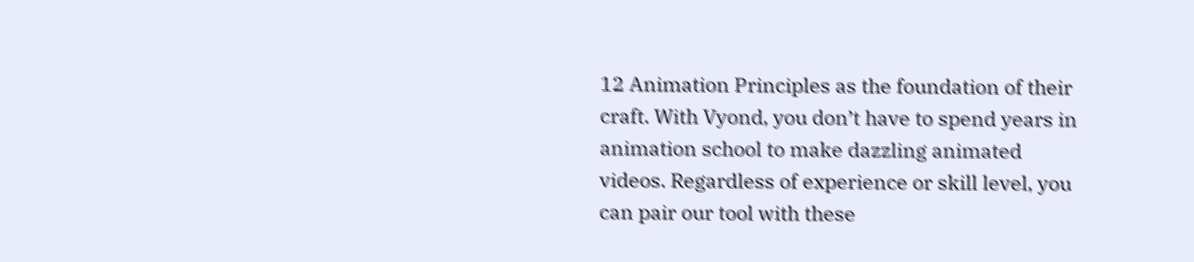12 Animation Principles as the foundation of their craft. With Vyond, you don’t have to spend years in animation school to make dazzling animated videos. Regardless of experience or skill level, you can pair our tool with these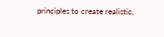principles to create realistic,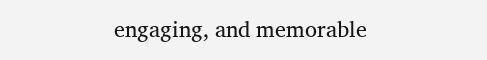engaging, and memorable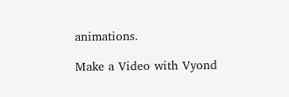animations.

Make a Video with Vyond